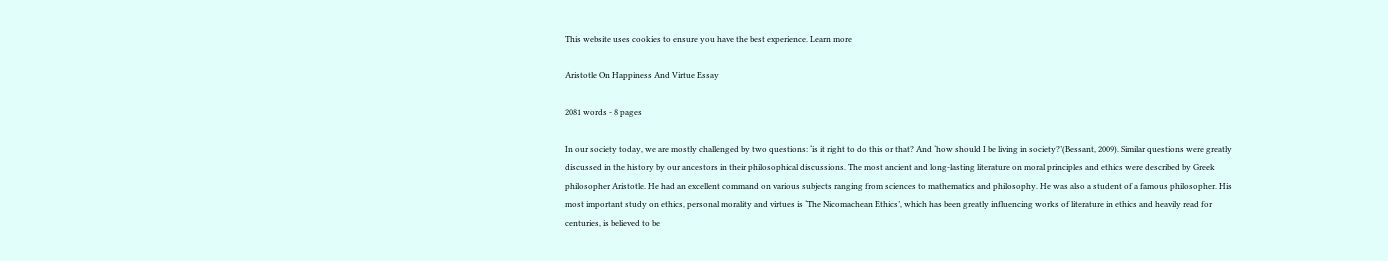This website uses cookies to ensure you have the best experience. Learn more

Aristotle On Happiness And Virtue Essay

2081 words - 8 pages

In our society today, we are mostly challenged by two questions: ‘is it right to do this or that? And ‘how should I be living in society?’(Bessant, 2009). Similar questions were greatly discussed in the history by our ancestors in their philosophical discussions. The most ancient and long-lasting literature on moral principles and ethics were described by Greek philosopher Aristotle. He had an excellent command on various subjects ranging from sciences to mathematics and philosophy. He was also a student of a famous philosopher. His most important study on ethics, personal morality and virtues is ‘The Nicomachean Ethics’, which has been greatly influencing works of literature in ethics and heavily read for centuries, is believed to be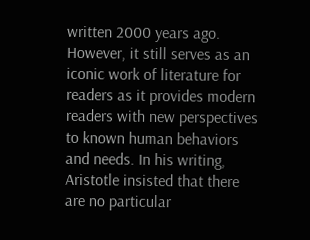written 2000 years ago. However, it still serves as an iconic work of literature for readers as it provides modern readers with new perspectives to known human behaviors and needs. In his writing, Aristotle insisted that there are no particular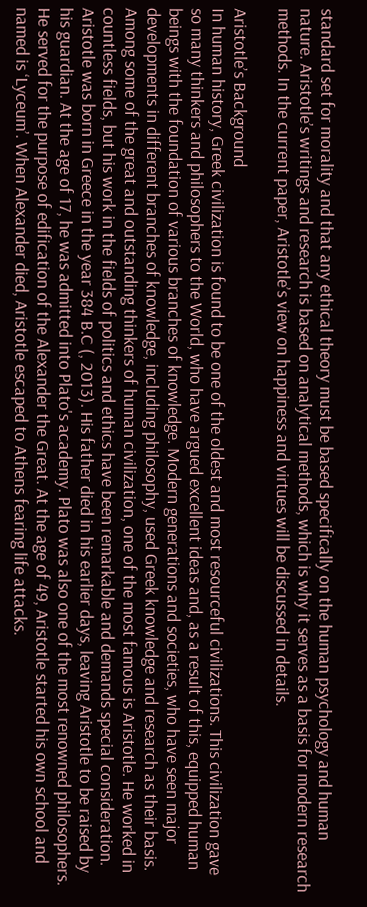standard set for morality and that any ethical theory must be based specifically on the human psychology and human nature. Aristotle’s writings and research is based on analytical methods, which is why it serves as a basis for modern research methods. In the current paper, Aristotle’s view on happiness and virtues will be discussed in details.

Aristotle’s Background
In human history, Greek civilization is found to be one of the oldest and most resourceful civilizations. This civilization gave so many thinkers and philosophers to the World, who have argued excellent ideas and, as a result of this, equipped human beings with the foundation of various branches of knowledge. Modern generations and societies, who have seen major developments in different branches of knowledge, including philosophy, used Greek knowledge and research as their basis. Among some of the great and outstanding thinkers of human civilization, one of the most famous is Aristotle. He worked in countless fields, but his work in the fields of politics and ethics have been remarkable and demands special consideration.
Aristotle was born in Greece in the year 384 B.C (, 2013). His father died in his earlier days, leaving Aristotle to be raised by his guardian. At the age of 17, he was admitted into Plato's academy. Plato was also one of the most renowned philosophers. He served for the purpose of edification of the Alexander the Great. At the age of 49, Aristotle started his own school and named is ‘Lyceum’. When Alexander died, Aristotle escaped to Athens fearing life attacks.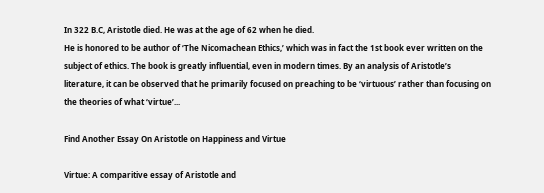In 322 B.C, Aristotle died. He was at the age of 62 when he died.
He is honored to be author of ‘The Nicomachean Ethics,’ which was in fact the 1st book ever written on the subject of ethics. The book is greatly influential, even in modern times. By an analysis of Aristotle’s literature, it can be observed that he primarily focused on preaching to be ‘virtuous’ rather than focusing on the theories of what ‘virtue’...

Find Another Essay On Aristotle on Happiness and Virtue

Virtue: A comparitive essay of Aristotle and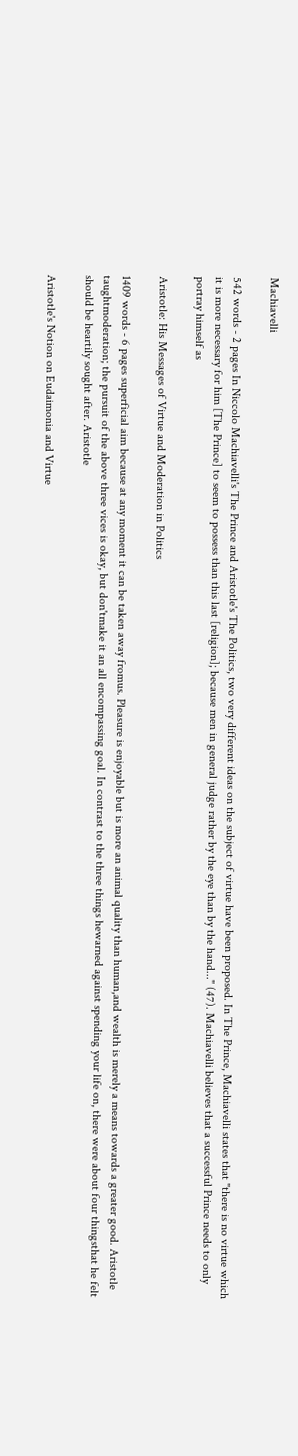Machiavelli

542 words - 2 pages In Niccolo Machiavelli's The Prince and Aristotle's The Politics, two very different ideas on the subject of virtue have been proposed. In The Prince, Machiavelli states that "there is no virtue which it is more necessary for him [The Prince] to seem to possess than this last [religion]; because men in general judge rather by the eye than by the hand..." (47). Machiavelli believes that a successful Prince needs to only portray himself as

Aristotle: His Messages of Virtue and Moderation in Politics

1409 words - 6 pages superficial aim because at any moment it can be taken away fromus. Pleasure is enjoyable but is more an animal quality than human,and wealth is merely a means towards a greater good. Aristotle taughtmoderation; the pursuit of the above three vices is okay, but don'tmake it an all encompassing goal. In contrast to the three things hewarned against spending your life on, there were about four thingsthat he felt should be heartily sought after. Aristotle

Aristotle's Notion on Eudaimonia and Virtue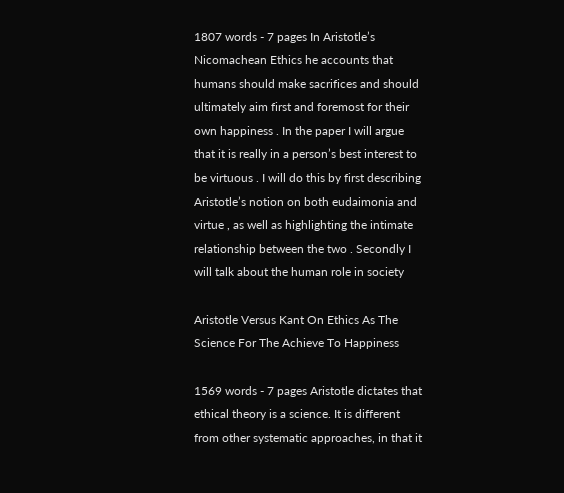1807 words - 7 pages In Aristotle’s Nicomachean Ethics he accounts that humans should make sacrifices and should ultimately aim first and foremost for their own happiness . In the paper I will argue that it is really in a person’s best interest to be virtuous . I will do this by first describing Aristotle’s notion on both eudaimonia and virtue , as well as highlighting the intimate relationship between the two . Secondly I will talk about the human role in society

Aristotle Versus Kant On Ethics As The Science For The Achieve To Happiness

1569 words - 7 pages Aristotle dictates that ethical theory is a science. It is different from other systematic approaches, in that it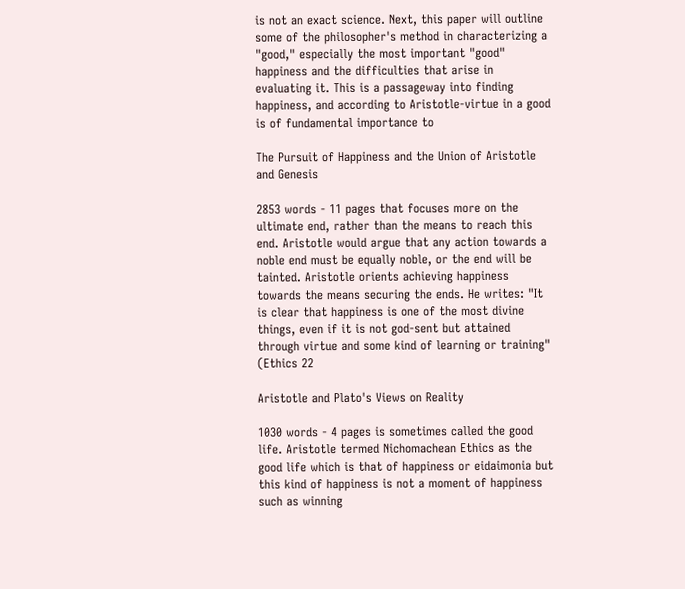is not an exact science. Next, this paper will outline some of the philosopher's method in characterizing a "good," especially the most important "good" happiness and the difficulties that arise in evaluating it. This is a passageway into finding happiness, and according to Aristotle-virtue in a good is of fundamental importance to

The Pursuit of Happiness and the Union of Aristotle and Genesis

2853 words - 11 pages that focuses more on the ultimate end, rather than the means to reach this end. Aristotle would argue that any action towards a noble end must be equally noble, or the end will be tainted. Aristotle orients achieving happiness towards the means securing the ends. He writes: "It is clear that happiness is one of the most divine things, even if it is not god-sent but attained through virtue and some kind of learning or training" (Ethics 22

Aristotle and Plato's Views on Reality

1030 words - 4 pages is sometimes called the good life. Aristotle termed Nichomachean Ethics as the good life which is that of happiness or eidaimonia but this kind of happiness is not a moment of happiness such as winning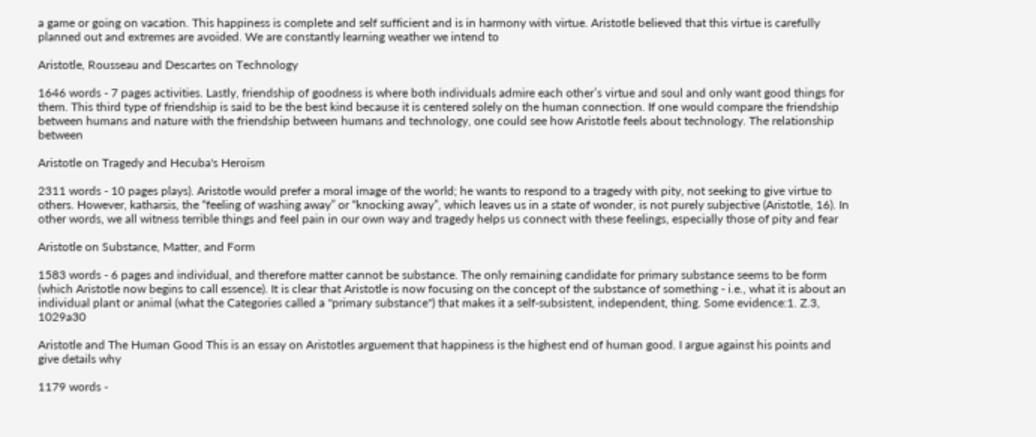a game or going on vacation. This happiness is complete and self sufficient and is in harmony with virtue. Aristotle believed that this virtue is carefully planned out and extremes are avoided. We are constantly learning weather we intend to

Aristotle, Rousseau and Descartes on Technology

1646 words - 7 pages activities. Lastly, friendship of goodness is where both individuals admire each other’s virtue and soul and only want good things for them. This third type of friendship is said to be the best kind because it is centered solely on the human connection. If one would compare the friendship between humans and nature with the friendship between humans and technology, one could see how Aristotle feels about technology. The relationship between

Aristotle on Tragedy and Hecuba's Heroism

2311 words - 10 pages plays). Aristotle would prefer a moral image of the world; he wants to respond to a tragedy with pity, not seeking to give virtue to others. However, katharsis, the “feeling of washing away” or “knocking away”, which leaves us in a state of wonder, is not purely subjective (Aristotle, 16). In other words, we all witness terrible things and feel pain in our own way and tragedy helps us connect with these feelings, especially those of pity and fear

Aristotle on Substance, Matter, and Form

1583 words - 6 pages and individual, and therefore matter cannot be substance. The only remaining candidate for primary substance seems to be form (which Aristotle now begins to call essence). It is clear that Aristotle is now focusing on the concept of the substance of something - i.e., what it is about an individual plant or animal (what the Categories called a "primary substance") that makes it a self-subsistent, independent, thing. Some evidence:1. Z.3, 1029a30

Aristotle and The Human Good This is an essay on Aristotles arguement that happiness is the highest end of human good. I argue against his points and give details why

1179 words -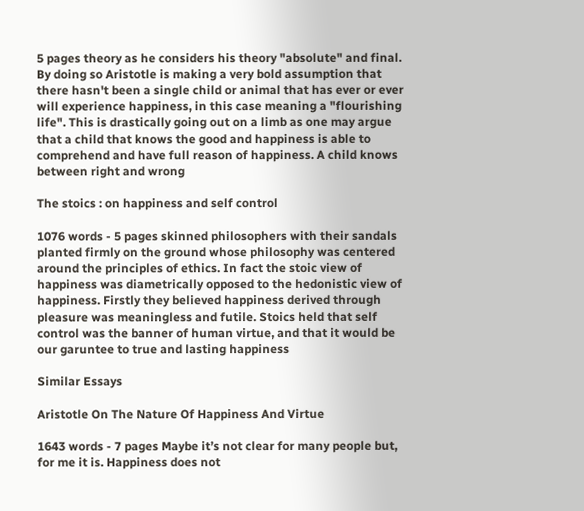5 pages theory as he considers his theory "absolute" and final. By doing so Aristotle is making a very bold assumption that there hasn't been a single child or animal that has ever or ever will experience happiness, in this case meaning a "flourishing life". This is drastically going out on a limb as one may argue that a child that knows the good and happiness is able to comprehend and have full reason of happiness. A child knows between right and wrong

The stoics : on happiness and self control

1076 words - 5 pages skinned philosophers with their sandals planted firmly on the ground whose philosophy was centered around the principles of ethics. In fact the stoic view of happiness was diametrically opposed to the hedonistic view of happiness. Firstly they believed happiness derived through pleasure was meaningless and futile. Stoics held that self control was the banner of human virtue, and that it would be our garuntee to true and lasting happiness

Similar Essays

Aristotle On The Nature Of Happiness And Virtue

1643 words - 7 pages Maybe it’s not clear for many people but, for me it is. Happiness does not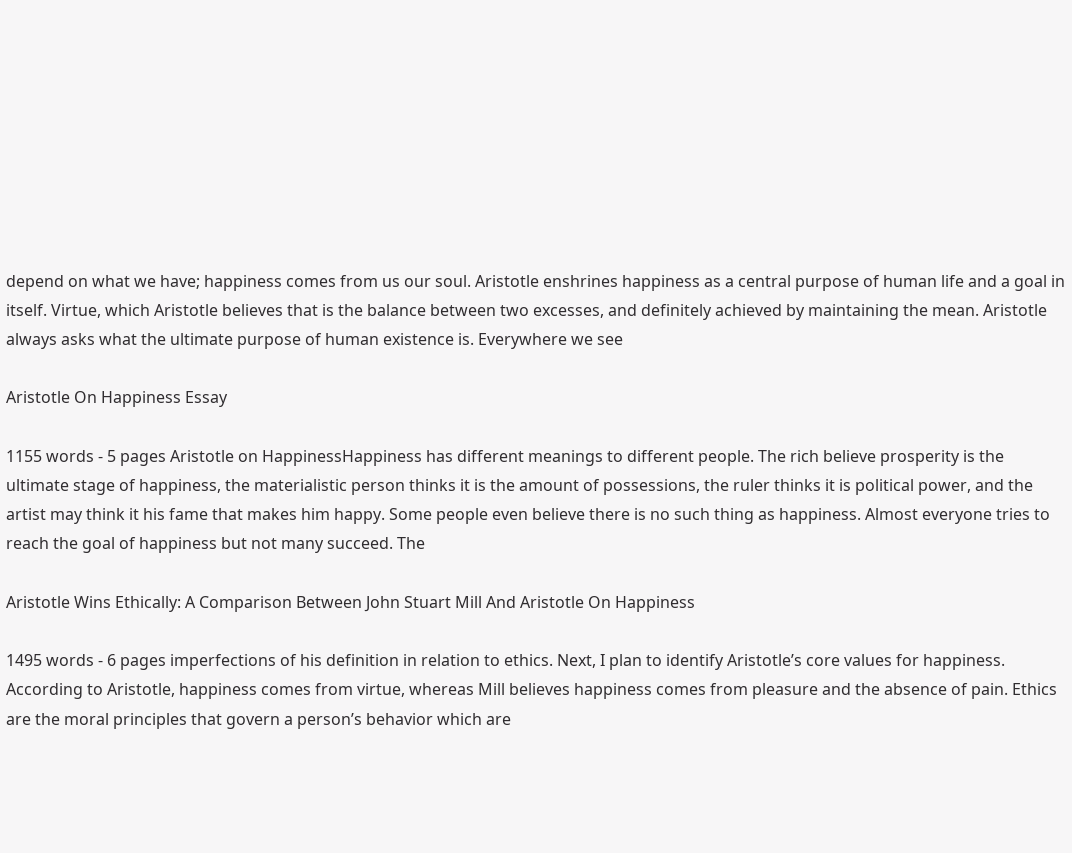depend on what we have; happiness comes from us our soul. Aristotle enshrines happiness as a central purpose of human life and a goal in itself. Virtue, which Aristotle believes that is the balance between two excesses, and definitely achieved by maintaining the mean. Aristotle always asks what the ultimate purpose of human existence is. Everywhere we see

Aristotle On Happiness Essay

1155 words - 5 pages Aristotle on HappinessHappiness has different meanings to different people. The rich believe prosperity is the ultimate stage of happiness, the materialistic person thinks it is the amount of possessions, the ruler thinks it is political power, and the artist may think it his fame that makes him happy. Some people even believe there is no such thing as happiness. Almost everyone tries to reach the goal of happiness but not many succeed. The

Aristotle Wins Ethically: A Comparison Between John Stuart Mill And Aristotle On Happiness

1495 words - 6 pages imperfections of his definition in relation to ethics. Next, I plan to identify Aristotle’s core values for happiness. According to Aristotle, happiness comes from virtue, whereas Mill believes happiness comes from pleasure and the absence of pain. Ethics are the moral principles that govern a person’s behavior which are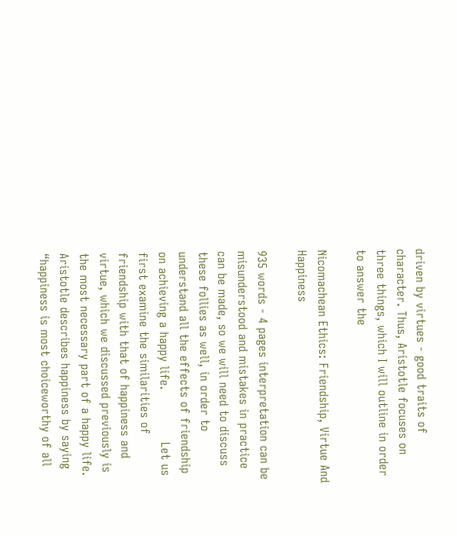driven by virtues - good traits of character. Thus, Aristotle focuses on three things, which I will outline in order to answer the

Nicomachean Ethics: Friendship, Virtue And Happiness

935 words - 4 pages interpretation can be misunderstood and mistakes in practice can be made, so we will need to discuss these follies as well, in order to understand all the effects of friendship on achieving a happy life.             Let us first examine the similarities of friendship with that of happiness and virtue, which we discussed previously is the most necessary part of a happy life. Aristotle describes happiness by saying “happiness is most choiceworthy of all